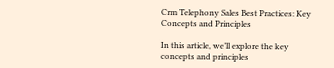Crm Telephony Sales Best Practices: Key Concepts and Principles

In this article, we’ll explore the key concepts and principles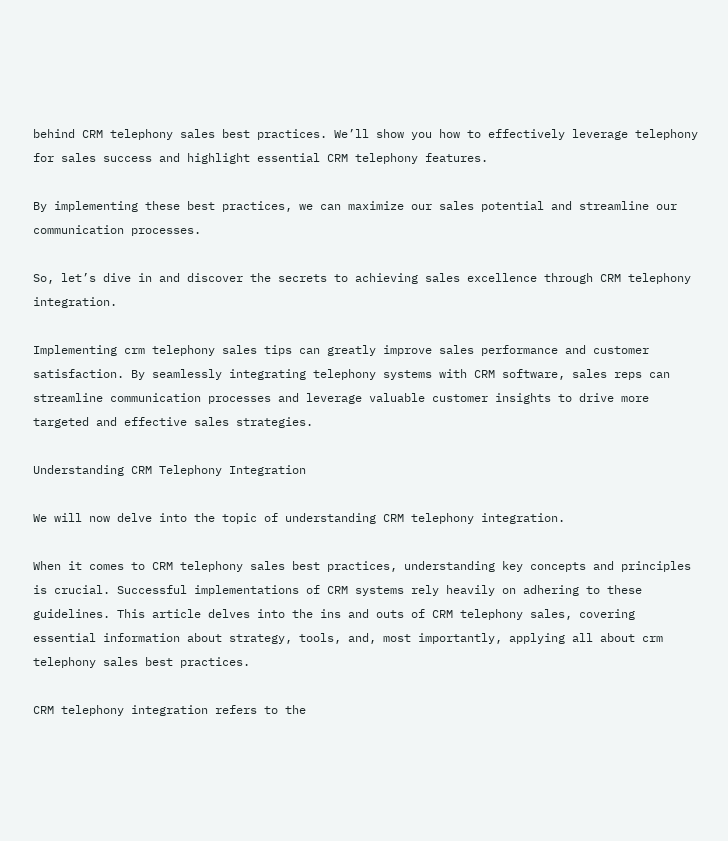behind CRM telephony sales best practices. We’ll show you how to effectively leverage telephony for sales success and highlight essential CRM telephony features.

By implementing these best practices, we can maximize our sales potential and streamline our communication processes.

So, let’s dive in and discover the secrets to achieving sales excellence through CRM telephony integration.

Implementing crm telephony sales tips can greatly improve sales performance and customer satisfaction. By seamlessly integrating telephony systems with CRM software, sales reps can streamline communication processes and leverage valuable customer insights to drive more targeted and effective sales strategies.

Understanding CRM Telephony Integration

We will now delve into the topic of understanding CRM telephony integration.

When it comes to CRM telephony sales best practices, understanding key concepts and principles is crucial. Successful implementations of CRM systems rely heavily on adhering to these guidelines. This article delves into the ins and outs of CRM telephony sales, covering essential information about strategy, tools, and, most importantly, applying all about crm telephony sales best practices.

CRM telephony integration refers to the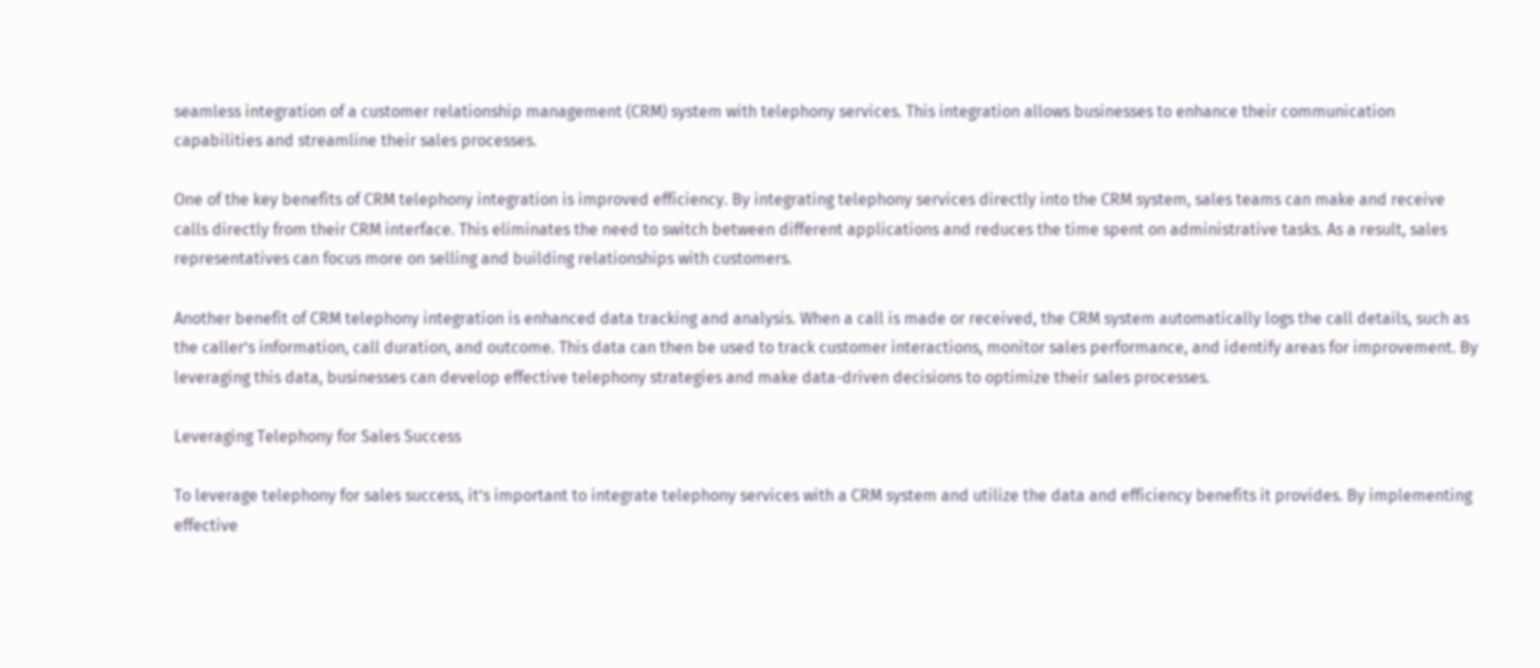seamless integration of a customer relationship management (CRM) system with telephony services. This integration allows businesses to enhance their communication capabilities and streamline their sales processes.

One of the key benefits of CRM telephony integration is improved efficiency. By integrating telephony services directly into the CRM system, sales teams can make and receive calls directly from their CRM interface. This eliminates the need to switch between different applications and reduces the time spent on administrative tasks. As a result, sales representatives can focus more on selling and building relationships with customers.

Another benefit of CRM telephony integration is enhanced data tracking and analysis. When a call is made or received, the CRM system automatically logs the call details, such as the caller’s information, call duration, and outcome. This data can then be used to track customer interactions, monitor sales performance, and identify areas for improvement. By leveraging this data, businesses can develop effective telephony strategies and make data-driven decisions to optimize their sales processes.

Leveraging Telephony for Sales Success

To leverage telephony for sales success, it’s important to integrate telephony services with a CRM system and utilize the data and efficiency benefits it provides. By implementing effective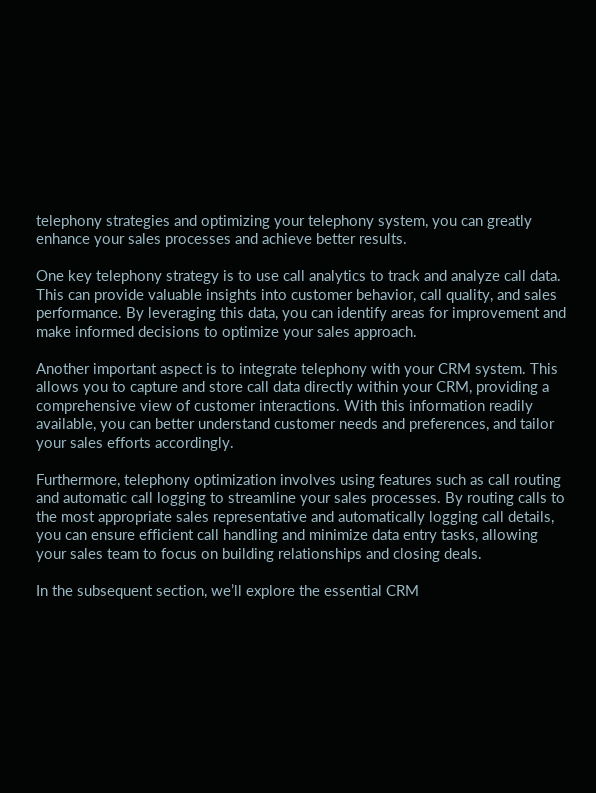telephony strategies and optimizing your telephony system, you can greatly enhance your sales processes and achieve better results.

One key telephony strategy is to use call analytics to track and analyze call data. This can provide valuable insights into customer behavior, call quality, and sales performance. By leveraging this data, you can identify areas for improvement and make informed decisions to optimize your sales approach.

Another important aspect is to integrate telephony with your CRM system. This allows you to capture and store call data directly within your CRM, providing a comprehensive view of customer interactions. With this information readily available, you can better understand customer needs and preferences, and tailor your sales efforts accordingly.

Furthermore, telephony optimization involves using features such as call routing and automatic call logging to streamline your sales processes. By routing calls to the most appropriate sales representative and automatically logging call details, you can ensure efficient call handling and minimize data entry tasks, allowing your sales team to focus on building relationships and closing deals.

In the subsequent section, we’ll explore the essential CRM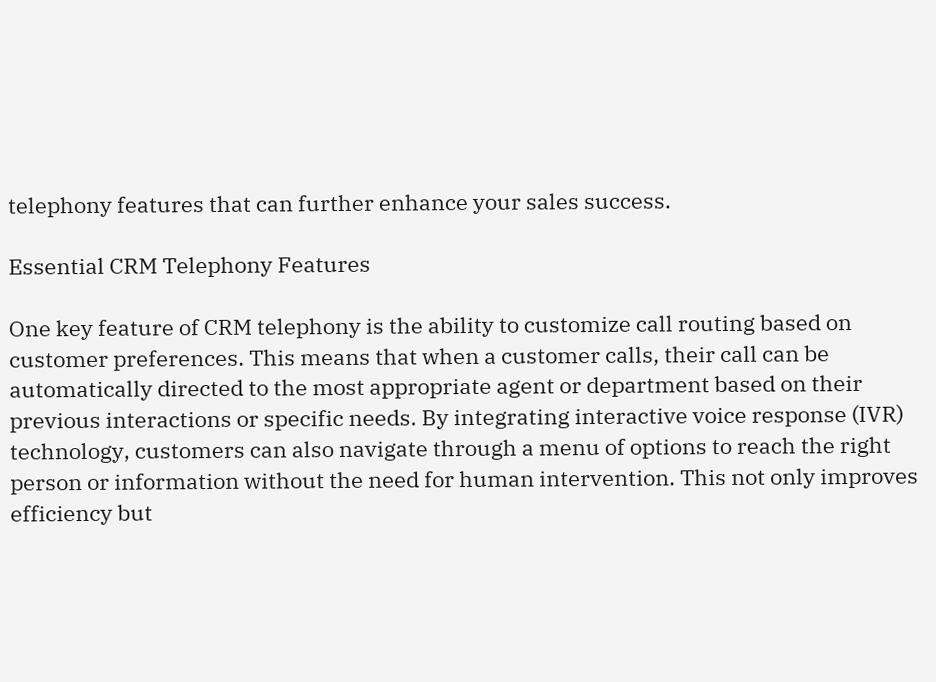telephony features that can further enhance your sales success.

Essential CRM Telephony Features

One key feature of CRM telephony is the ability to customize call routing based on customer preferences. This means that when a customer calls, their call can be automatically directed to the most appropriate agent or department based on their previous interactions or specific needs. By integrating interactive voice response (IVR) technology, customers can also navigate through a menu of options to reach the right person or information without the need for human intervention. This not only improves efficiency but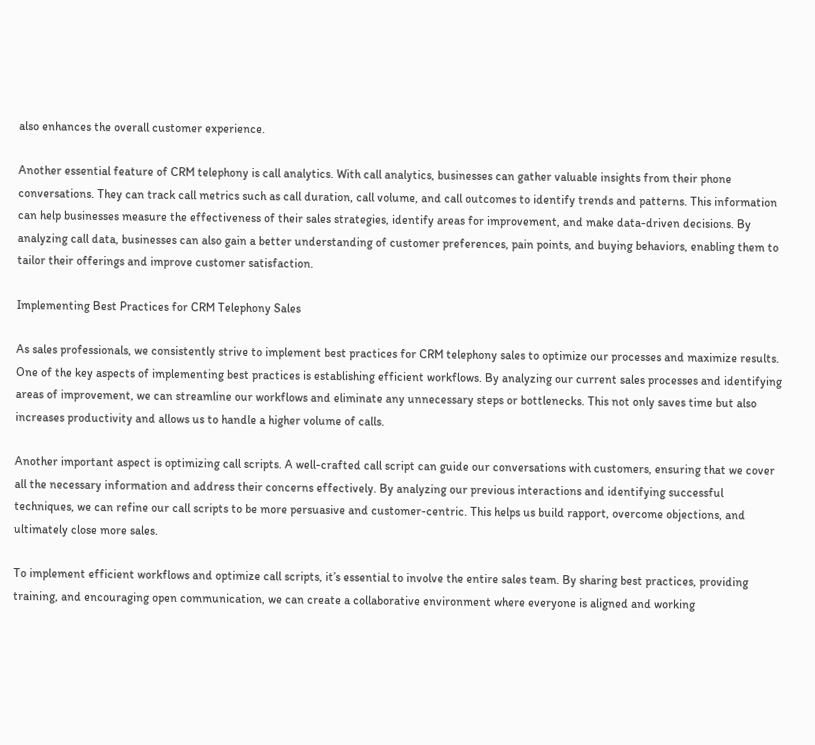also enhances the overall customer experience.

Another essential feature of CRM telephony is call analytics. With call analytics, businesses can gather valuable insights from their phone conversations. They can track call metrics such as call duration, call volume, and call outcomes to identify trends and patterns. This information can help businesses measure the effectiveness of their sales strategies, identify areas for improvement, and make data-driven decisions. By analyzing call data, businesses can also gain a better understanding of customer preferences, pain points, and buying behaviors, enabling them to tailor their offerings and improve customer satisfaction.

Implementing Best Practices for CRM Telephony Sales

As sales professionals, we consistently strive to implement best practices for CRM telephony sales to optimize our processes and maximize results. One of the key aspects of implementing best practices is establishing efficient workflows. By analyzing our current sales processes and identifying areas of improvement, we can streamline our workflows and eliminate any unnecessary steps or bottlenecks. This not only saves time but also increases productivity and allows us to handle a higher volume of calls.

Another important aspect is optimizing call scripts. A well-crafted call script can guide our conversations with customers, ensuring that we cover all the necessary information and address their concerns effectively. By analyzing our previous interactions and identifying successful techniques, we can refine our call scripts to be more persuasive and customer-centric. This helps us build rapport, overcome objections, and ultimately close more sales.

To implement efficient workflows and optimize call scripts, it’s essential to involve the entire sales team. By sharing best practices, providing training, and encouraging open communication, we can create a collaborative environment where everyone is aligned and working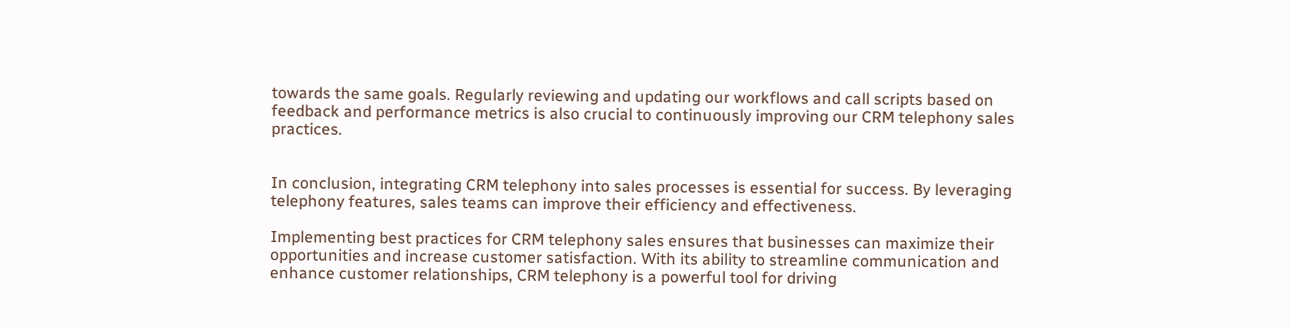towards the same goals. Regularly reviewing and updating our workflows and call scripts based on feedback and performance metrics is also crucial to continuously improving our CRM telephony sales practices.


In conclusion, integrating CRM telephony into sales processes is essential for success. By leveraging telephony features, sales teams can improve their efficiency and effectiveness.

Implementing best practices for CRM telephony sales ensures that businesses can maximize their opportunities and increase customer satisfaction. With its ability to streamline communication and enhance customer relationships, CRM telephony is a powerful tool for driving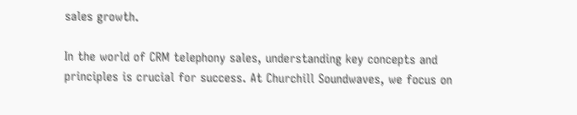sales growth.

In the world of CRM telephony sales, understanding key concepts and principles is crucial for success. At Churchill Soundwaves, we focus on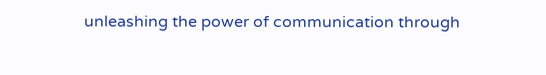unleashing the power of communication through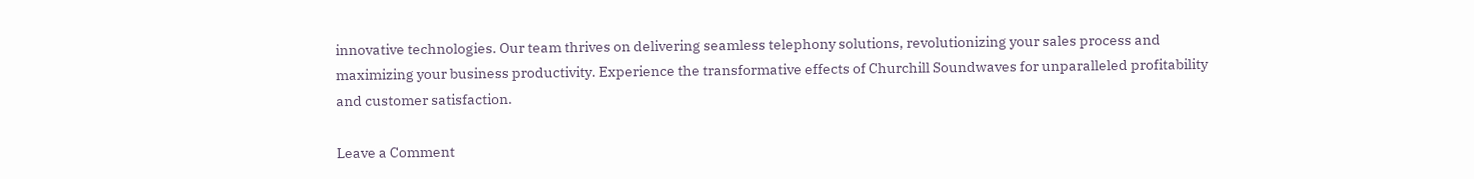innovative technologies. Our team thrives on delivering seamless telephony solutions, revolutionizing your sales process and maximizing your business productivity. Experience the transformative effects of Churchill Soundwaves for unparalleled profitability and customer satisfaction.

Leave a Comment